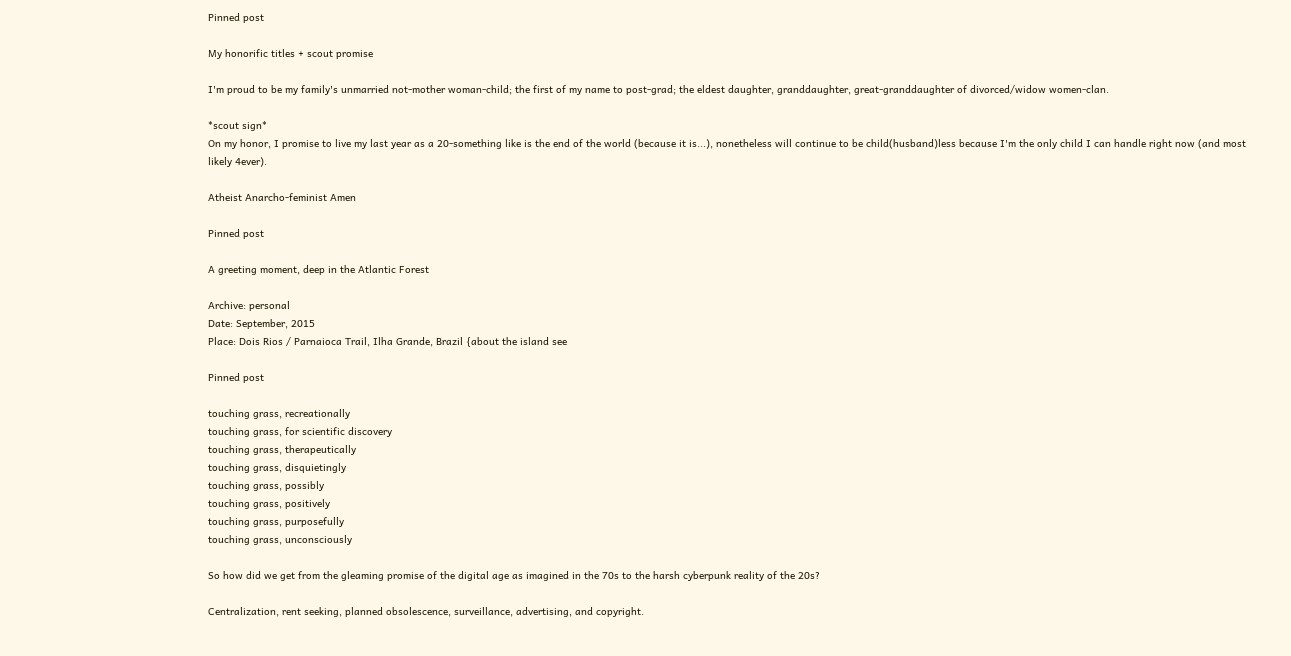Pinned post

My honorific titles + scout promise

I'm proud to be my family's unmarried not-mother woman-child; the first of my name to post-grad; the eldest daughter, granddaughter, great-granddaughter of divorced/widow women-clan.

*scout sign*
On my honor, I promise to live my last year as a 20-something like is the end of the world (because it is...), nonetheless will continue to be child(husband)less because I'm the only child I can handle right now (and most likely 4ever).

Atheist Anarcho-feminist Amen

Pinned post

A greeting moment, deep in the Atlantic Forest

Archive: personal
Date: September, 2015
Place: Dois Rios / Parnaioca Trail, Ilha Grande, Brazil {about the island see

Pinned post

touching grass, recreationally
touching grass, for scientific discovery
touching grass, therapeutically
touching grass, disquietingly
touching grass, possibly
touching grass, positively
touching grass, purposefully
touching grass, unconsciously

So how did we get from the gleaming promise of the digital age as imagined in the 70s to the harsh cyberpunk reality of the 20s?

Centralization, rent seeking, planned obsolescence, surveillance, advertising, and copyright.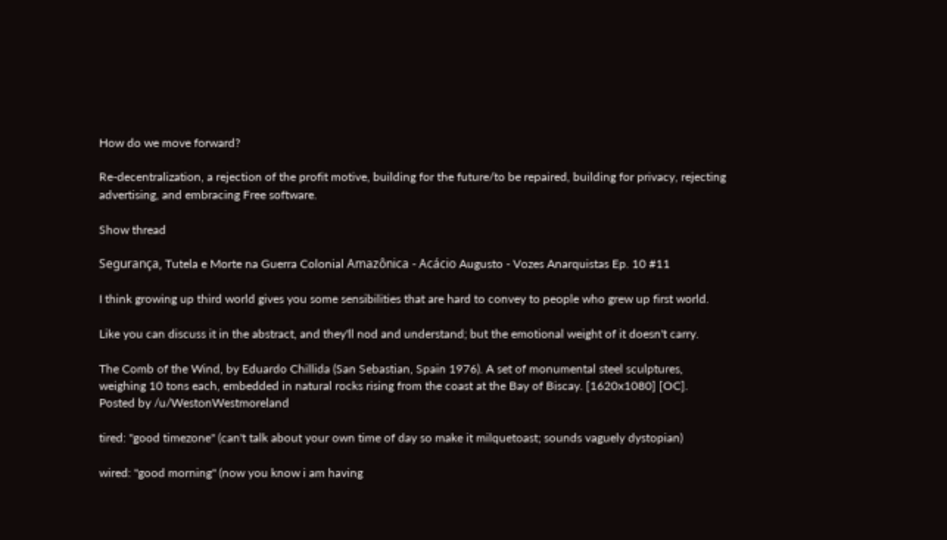How do we move forward?

Re-decentralization, a rejection of the profit motive, building for the future/to be repaired, building for privacy, rejecting advertising, and embracing Free software.

Show thread

Segurança, Tutela e Morte na Guerra Colonial Amazônica - Acácio Augusto - Vozes Anarquistas Ep. 10 #11

I think growing up third world gives you some sensibilities that are hard to convey to people who grew up first world.

Like you can discuss it in the abstract, and they'll nod and understand; but the emotional weight of it doesn't carry.

The Comb of the Wind, by Eduardo Chillida (San Sebastian, Spain 1976). A set of monumental steel sculptures, weighing 10 tons each, embedded in natural rocks rising from the coast at the Bay of Biscay. [1620x1080] [OC].
Posted by /u/WestonWestmoreland

tired: "good timezone" (can't talk about your own time of day so make it milquetoast; sounds vaguely dystopian)

wired: "good morning" (now you know i am having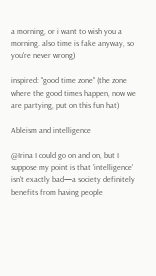a morning, or i want to wish you a morning. also time is fake anyway, so you're never wrong)

inspired: "good time zone" (the zone where the good times happen, now we are partying, put on this fun hat)

Ableism and intelligence

@Irina I could go on and on, but I suppose my point is that 'intelligence' isn't exactly bad—a society definitely benefits from having people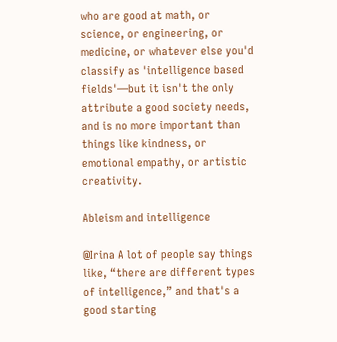who are good at math, or science, or engineering, or medicine, or whatever else you'd classify as 'intelligence based fields'—but it isn't the only attribute a good society needs, and is no more important than things like kindness, or emotional empathy, or artistic creativity.

Ableism and intelligence

@Irina A lot of people say things like, “there are different types of intelligence,” and that's a good starting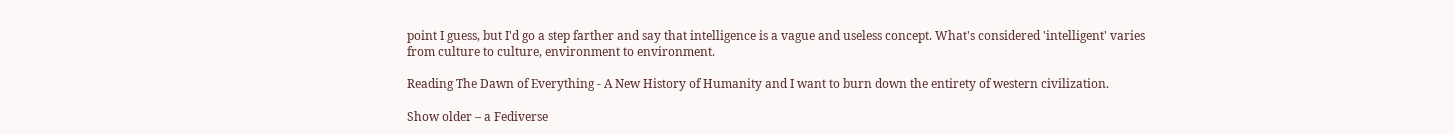point I guess, but I'd go a step farther and say that intelligence is a vague and useless concept. What's considered 'intelligent' varies from culture to culture, environment to environment.

Reading The Dawn of Everything - A New History of Humanity and I want to burn down the entirety of western civilization.

Show older – a Fediverse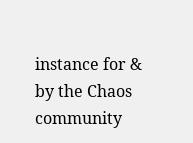instance for & by the Chaos community